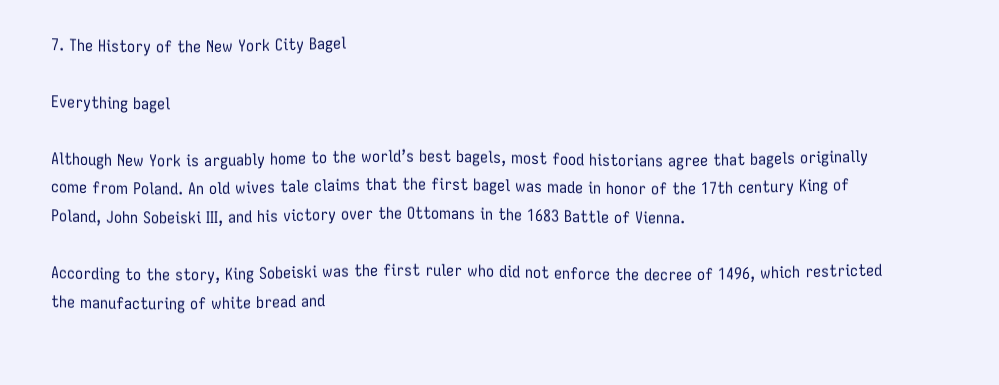7. The History of the New York City Bagel

Everything bagel

Although New York is arguably home to the world’s best bagels, most food historians agree that bagels originally come from Poland. An old wives tale claims that the first bagel was made in honor of the 17th century King of Poland, John Sobeiski III, and his victory over the Ottomans in the 1683 Battle of Vienna.

According to the story, King Sobeiski was the first ruler who did not enforce the decree of 1496, which restricted the manufacturing of white bread and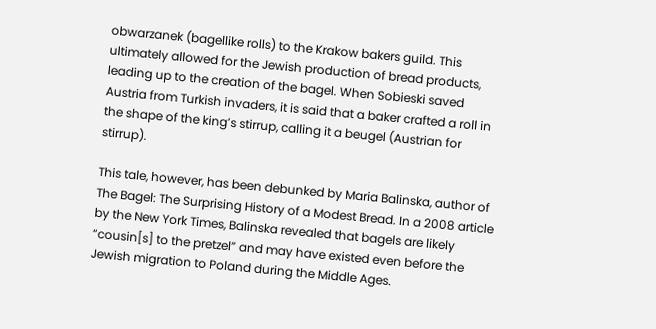obwarzanek (bagellike rolls) to the Krakow bakers guild. This ultimately allowed for the Jewish production of bread products, leading up to the creation of the bagel. When Sobieski saved Austria from Turkish invaders, it is said that a baker crafted a roll in the shape of the king’s stirrup, calling it a beugel (Austrian for stirrup).

This tale, however, has been debunked by Maria Balinska, author of The Bagel: The Surprising History of a Modest Bread. In a 2008 article by the New York Times, Balinska revealed that bagels are likely “cousin[s] to the pretzel” and may have existed even before the Jewish migration to Poland during the Middle Ages.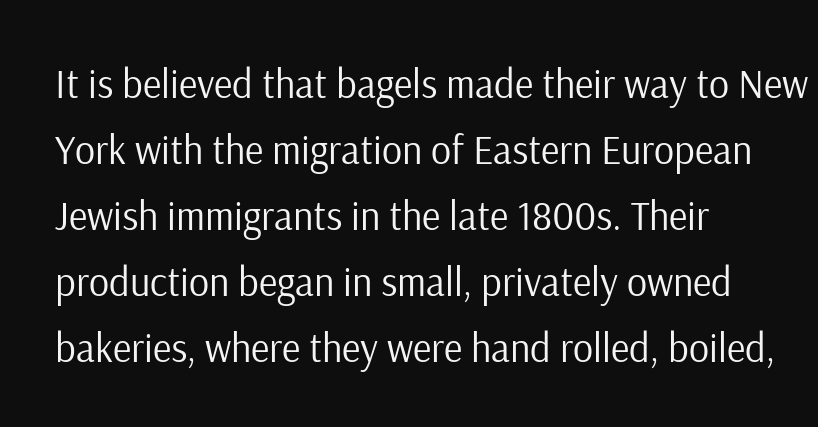It is believed that bagels made their way to New York with the migration of Eastern European Jewish immigrants in the late 1800s. Their production began in small, privately owned bakeries, where they were hand rolled, boiled,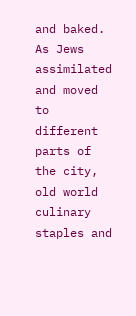and baked. As Jews assimilated and moved to different parts of the city, old world culinary staples and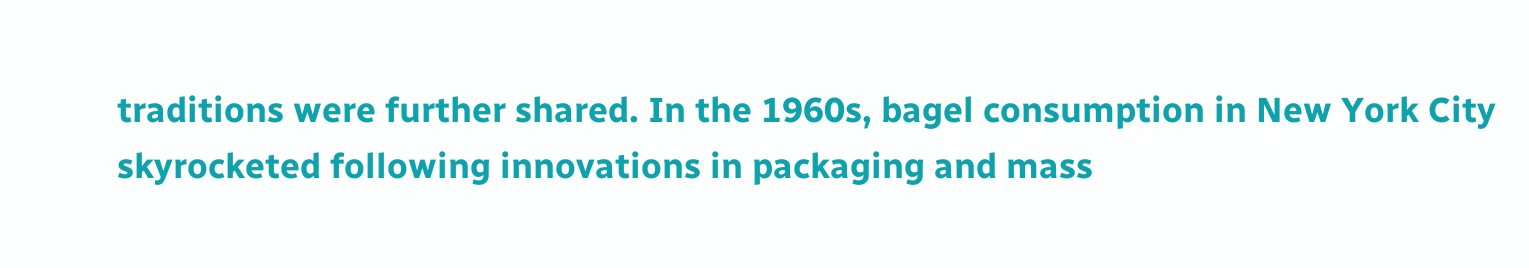traditions were further shared. In the 1960s, bagel consumption in New York City skyrocketed following innovations in packaging and mass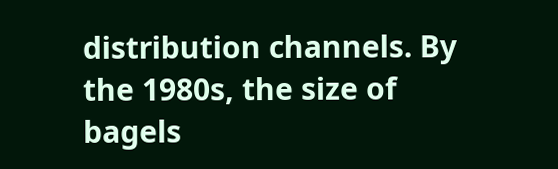distribution channels. By the 1980s, the size of bagels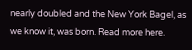nearly doubled and the New York Bagel, as we know it, was born. Read more here.